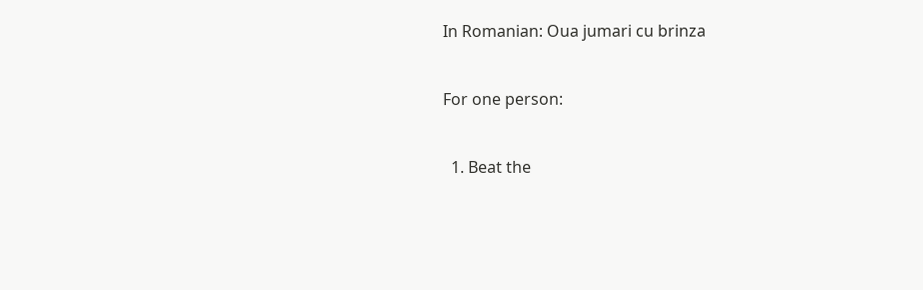In Romanian: Oua jumari cu brinza


For one person:


  1. Beat the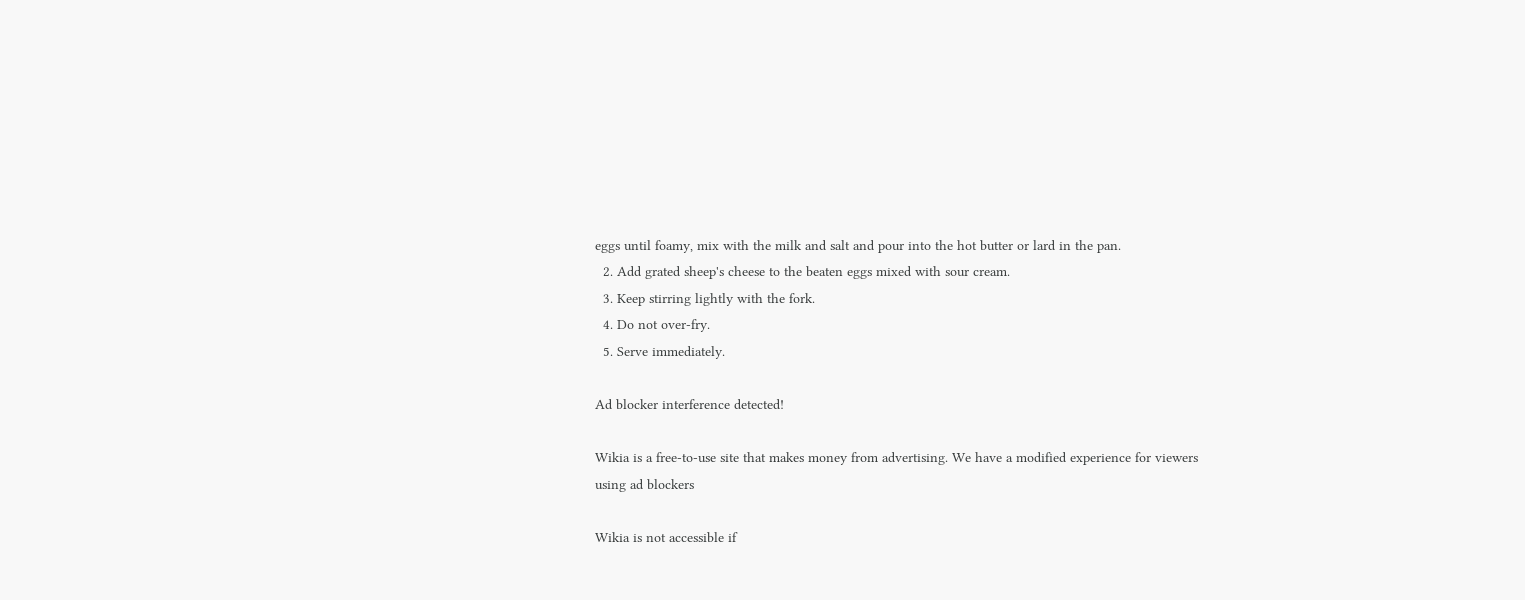eggs until foamy, mix with the milk and salt and pour into the hot butter or lard in the pan.
  2. Add grated sheep's cheese to the beaten eggs mixed with sour cream.
  3. Keep stirring lightly with the fork.
  4. Do not over-fry.
  5. Serve immediately.

Ad blocker interference detected!

Wikia is a free-to-use site that makes money from advertising. We have a modified experience for viewers using ad blockers

Wikia is not accessible if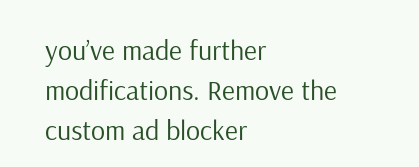you’ve made further modifications. Remove the custom ad blocker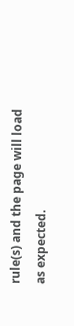rule(s) and the page will load as expected.